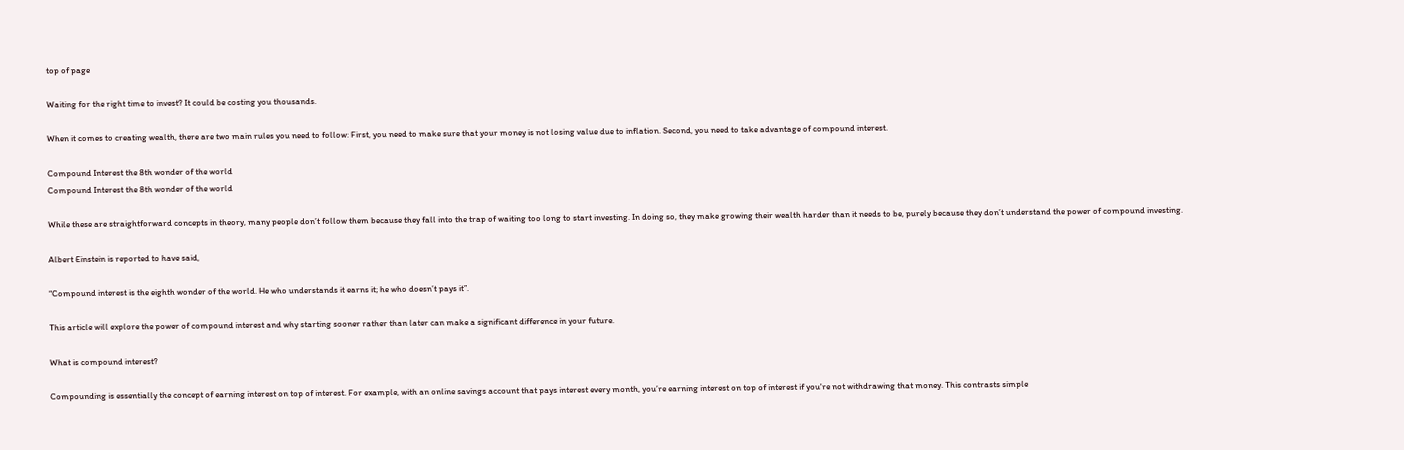top of page

Waiting for the right time to invest? It could be costing you thousands.

When it comes to creating wealth, there are two main rules you need to follow: First, you need to make sure that your money is not losing value due to inflation. Second, you need to take advantage of compound interest.

Compound Interest the 8th wonder of the world
Compound Interest the 8th wonder of the world

While these are straightforward concepts in theory, many people don’t follow them because they fall into the trap of waiting too long to start investing. In doing so, they make growing their wealth harder than it needs to be, purely because they don’t understand the power of compound investing.

Albert Einstein is reported to have said,

“Compound interest is the eighth wonder of the world. He who understands it earns it; he who doesn’t pays it”.

This article will explore the power of compound interest and why starting sooner rather than later can make a significant difference in your future.

What is compound interest?

Compounding is essentially the concept of earning interest on top of interest. For example, with an online savings account that pays interest every month, you’re earning interest on top of interest if you're not withdrawing that money. This contrasts simple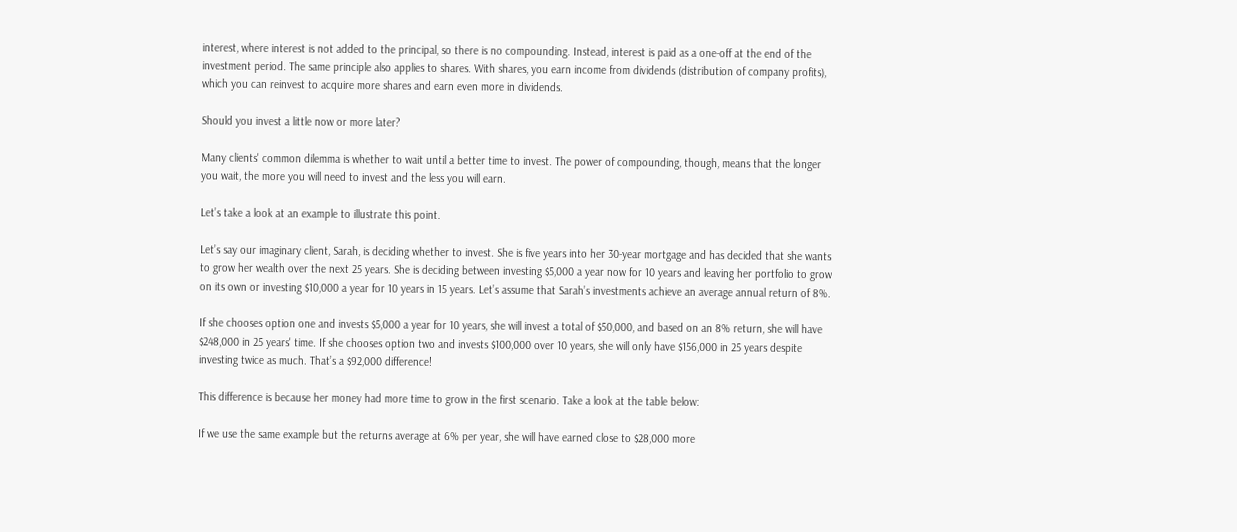interest, where interest is not added to the principal, so there is no compounding. Instead, interest is paid as a one-off at the end of the investment period. The same principle also applies to shares. With shares, you earn income from dividends (distribution of company profits), which you can reinvest to acquire more shares and earn even more in dividends.

Should you invest a little now or more later?

Many clients' common dilemma is whether to wait until a better time to invest. The power of compounding, though, means that the longer you wait, the more you will need to invest and the less you will earn.

Let’s take a look at an example to illustrate this point.

Let’s say our imaginary client, Sarah, is deciding whether to invest. She is five years into her 30-year mortgage and has decided that she wants to grow her wealth over the next 25 years. She is deciding between investing $5,000 a year now for 10 years and leaving her portfolio to grow on its own or investing $10,000 a year for 10 years in 15 years. Let’s assume that Sarah’s investments achieve an average annual return of 8%.

If she chooses option one and invests $5,000 a year for 10 years, she will invest a total of $50,000, and based on an 8% return, she will have $248,000 in 25 years' time. If she chooses option two and invests $100,000 over 10 years, she will only have $156,000 in 25 years despite investing twice as much. That’s a $92,000 difference!

This difference is because her money had more time to grow in the first scenario. Take a look at the table below:

If we use the same example but the returns average at 6% per year, she will have earned close to $28,000 more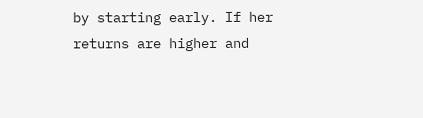by starting early. If her returns are higher and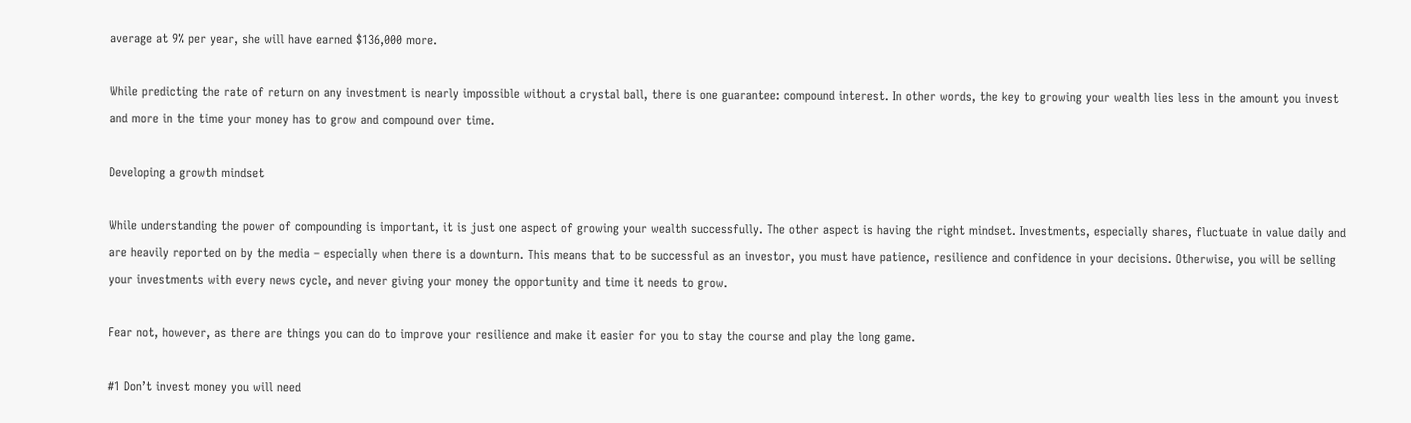average at 9% per year, she will have earned $136,000 more.

While predicting the rate of return on any investment is nearly impossible without a crystal ball, there is one guarantee: compound interest. In other words, the key to growing your wealth lies less in the amount you invest and more in the time your money has to grow and compound over time.

Developing a growth mindset

While understanding the power of compounding is important, it is just one aspect of growing your wealth successfully. The other aspect is having the right mindset. Investments, especially shares, fluctuate in value daily and are heavily reported on by the media – especially when there is a downturn. This means that to be successful as an investor, you must have patience, resilience and confidence in your decisions. Otherwise, you will be selling your investments with every news cycle, and never giving your money the opportunity and time it needs to grow.

Fear not, however, as there are things you can do to improve your resilience and make it easier for you to stay the course and play the long game.

#1 Don’t invest money you will need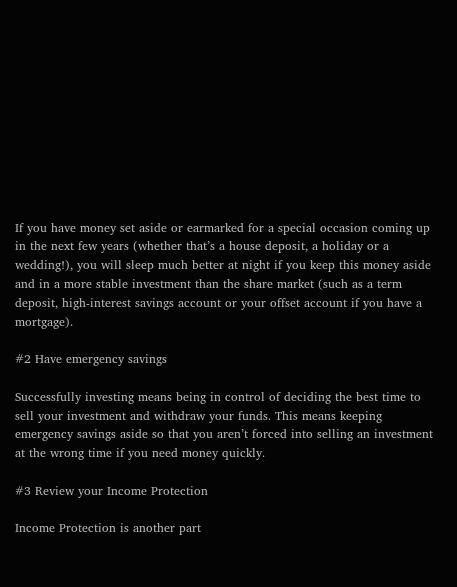If you have money set aside or earmarked for a special occasion coming up in the next few years (whether that’s a house deposit, a holiday or a wedding!), you will sleep much better at night if you keep this money aside and in a more stable investment than the share market (such as a term deposit, high-interest savings account or your offset account if you have a mortgage).

#2 Have emergency savings

Successfully investing means being in control of deciding the best time to sell your investment and withdraw your funds. This means keeping emergency savings aside so that you aren’t forced into selling an investment at the wrong time if you need money quickly.

#3 Review your Income Protection

Income Protection is another part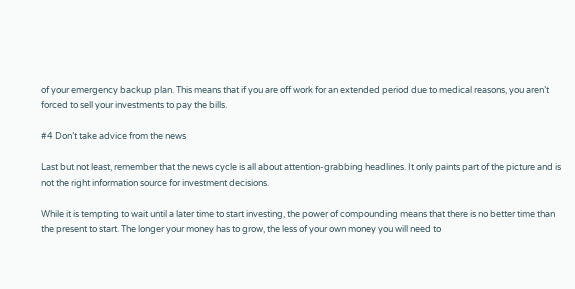of your emergency backup plan. This means that if you are off work for an extended period due to medical reasons, you aren’t forced to sell your investments to pay the bills.

#4 Don’t take advice from the news

Last but not least, remember that the news cycle is all about attention-grabbing headlines. It only paints part of the picture and is not the right information source for investment decisions.

While it is tempting to wait until a later time to start investing, the power of compounding means that there is no better time than the present to start. The longer your money has to grow, the less of your own money you will need to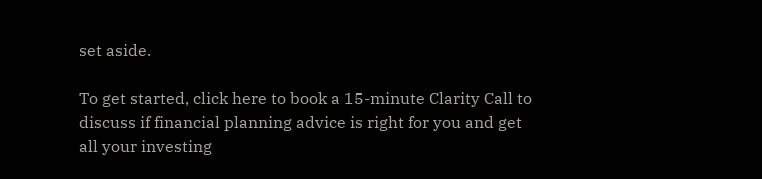set aside.

To get started, click here to book a 15-minute Clarity Call to discuss if financial planning advice is right for you and get all your investing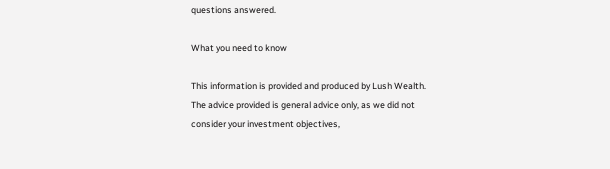questions answered.

What you need to know

This information is provided and produced by Lush Wealth. The advice provided is general advice only, as we did not consider your investment objectives,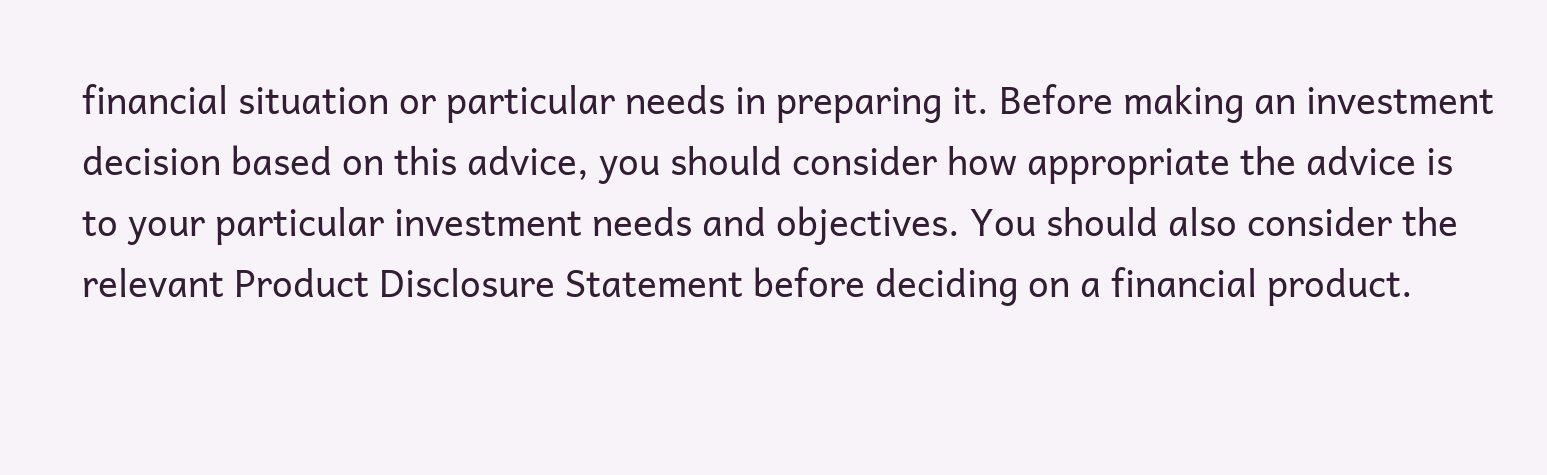financial situation or particular needs in preparing it. Before making an investment decision based on this advice, you should consider how appropriate the advice is to your particular investment needs and objectives. You should also consider the relevant Product Disclosure Statement before deciding on a financial product.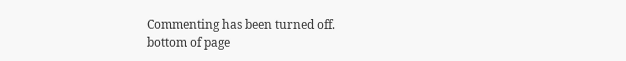Commenting has been turned off.
bottom of page